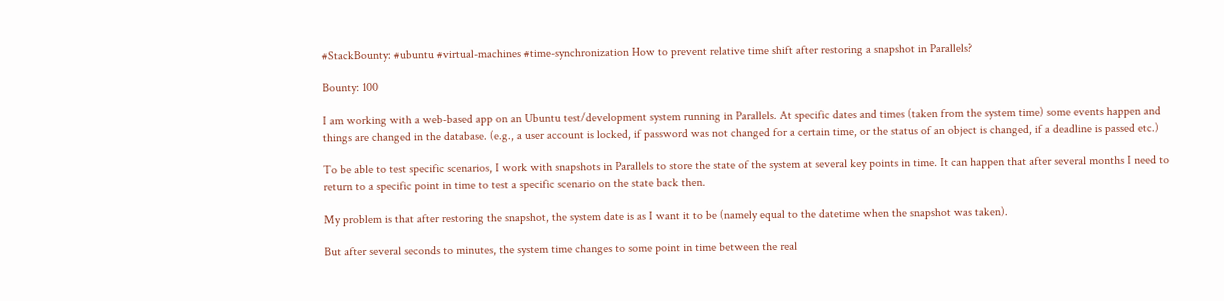#StackBounty: #ubuntu #virtual-machines #time-synchronization How to prevent relative time shift after restoring a snapshot in Parallels?

Bounty: 100

I am working with a web-based app on an Ubuntu test/development system running in Parallels. At specific dates and times (taken from the system time) some events happen and things are changed in the database. (e.g., a user account is locked, if password was not changed for a certain time, or the status of an object is changed, if a deadline is passed etc.)

To be able to test specific scenarios, I work with snapshots in Parallels to store the state of the system at several key points in time. It can happen that after several months I need to return to a specific point in time to test a specific scenario on the state back then.

My problem is that after restoring the snapshot, the system date is as I want it to be (namely equal to the datetime when the snapshot was taken).

But after several seconds to minutes, the system time changes to some point in time between the real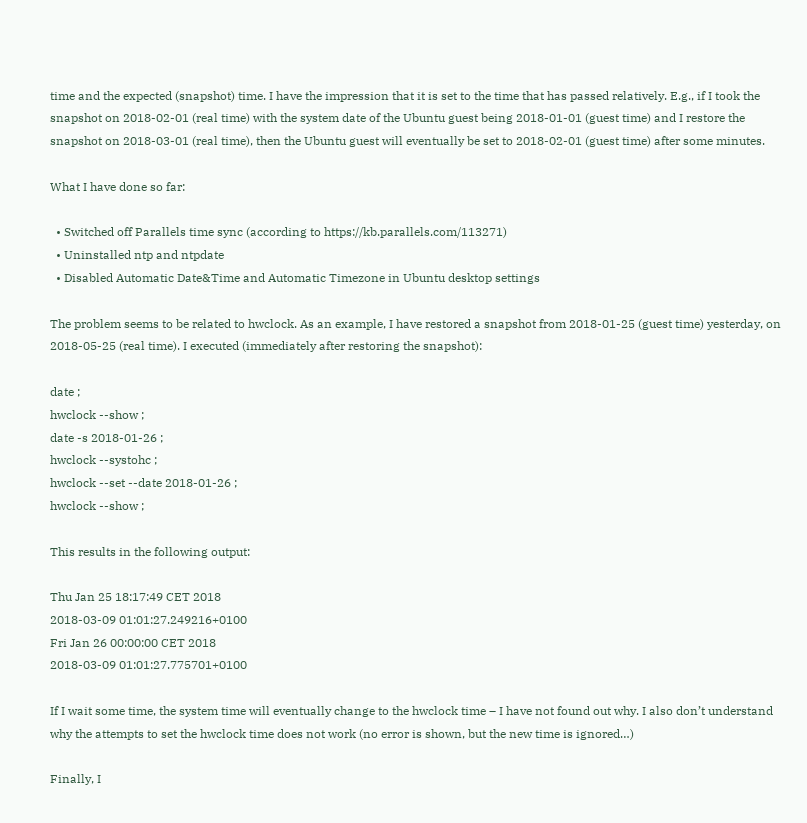time and the expected (snapshot) time. I have the impression that it is set to the time that has passed relatively. E.g., if I took the snapshot on 2018-02-01 (real time) with the system date of the Ubuntu guest being 2018-01-01 (guest time) and I restore the snapshot on 2018-03-01 (real time), then the Ubuntu guest will eventually be set to 2018-02-01 (guest time) after some minutes.

What I have done so far:

  • Switched off Parallels time sync (according to https://kb.parallels.com/113271)
  • Uninstalled ntp and ntpdate
  • Disabled Automatic Date&Time and Automatic Timezone in Ubuntu desktop settings

The problem seems to be related to hwclock. As an example, I have restored a snapshot from 2018-01-25 (guest time) yesterday, on 2018-05-25 (real time). I executed (immediately after restoring the snapshot):

date ;
hwclock --show ;
date -s 2018-01-26 ;
hwclock --systohc ;
hwclock --set --date 2018-01-26 ;
hwclock --show ;

This results in the following output:

Thu Jan 25 18:17:49 CET 2018
2018-03-09 01:01:27.249216+0100
Fri Jan 26 00:00:00 CET 2018
2018-03-09 01:01:27.775701+0100

If I wait some time, the system time will eventually change to the hwclock time – I have not found out why. I also don’t understand why the attempts to set the hwclock time does not work (no error is shown, but the new time is ignored…)

Finally, I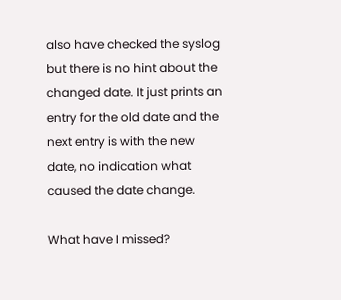also have checked the syslog but there is no hint about the changed date. It just prints an entry for the old date and the next entry is with the new date, no indication what caused the date change.

What have I missed?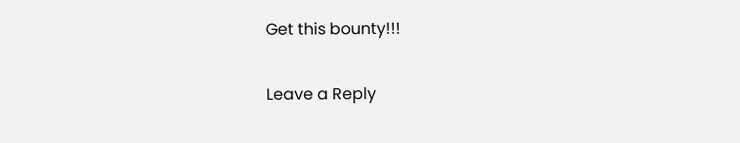Get this bounty!!!

Leave a Reply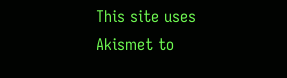This site uses Akismet to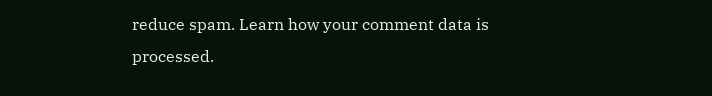reduce spam. Learn how your comment data is processed.